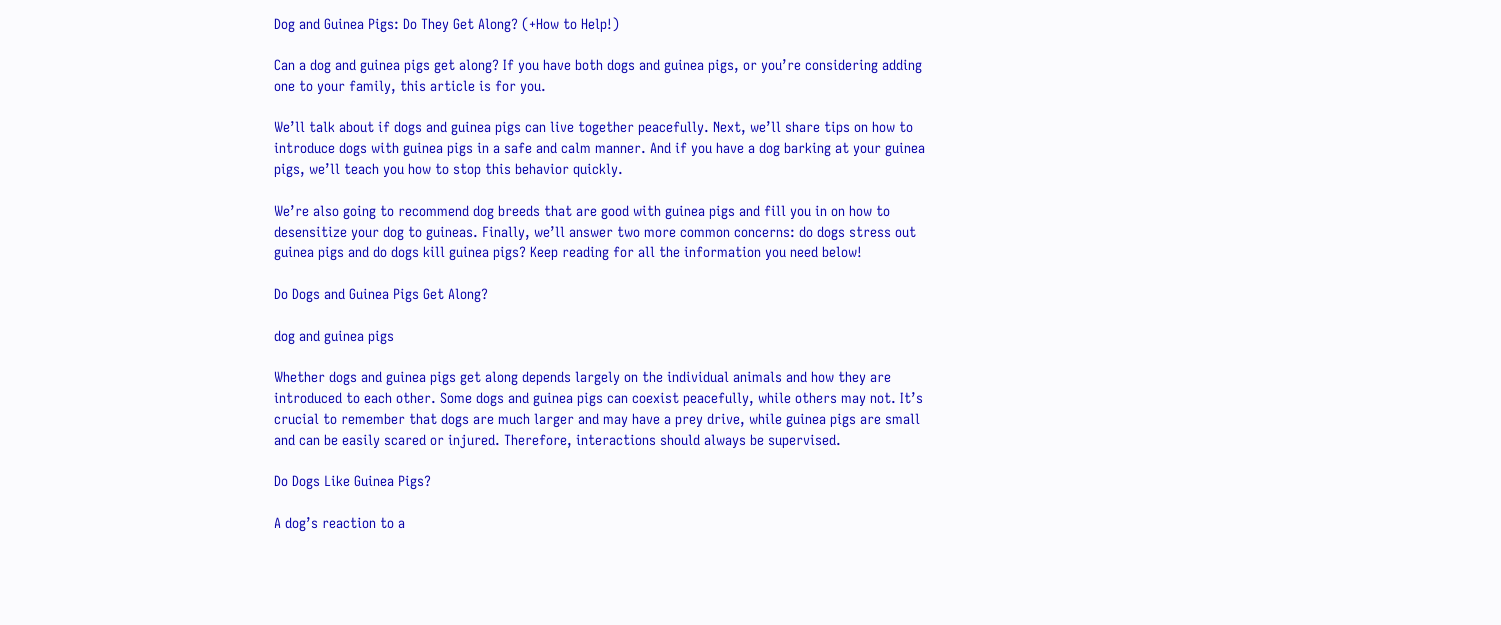Dog and Guinea Pigs: Do They Get Along? (+How to Help!)

Can a dog and guinea pigs get along? If you have both dogs and guinea pigs, or you’re considering adding one to your family, this article is for you.

We’ll talk about if dogs and guinea pigs can live together peacefully. Next, we’ll share tips on how to introduce dogs with guinea pigs in a safe and calm manner. And if you have a dog barking at your guinea pigs, we’ll teach you how to stop this behavior quickly.

We’re also going to recommend dog breeds that are good with guinea pigs and fill you in on how to desensitize your dog to guineas. Finally, we’ll answer two more common concerns: do dogs stress out guinea pigs and do dogs kill guinea pigs? Keep reading for all the information you need below!

Do Dogs and Guinea Pigs Get Along?

dog and guinea pigs

Whether dogs and guinea pigs get along depends largely on the individual animals and how they are introduced to each other. Some dogs and guinea pigs can coexist peacefully, while others may not. It’s crucial to remember that dogs are much larger and may have a prey drive, while guinea pigs are small and can be easily scared or injured. Therefore, interactions should always be supervised.

Do Dogs Like Guinea Pigs?

A dog’s reaction to a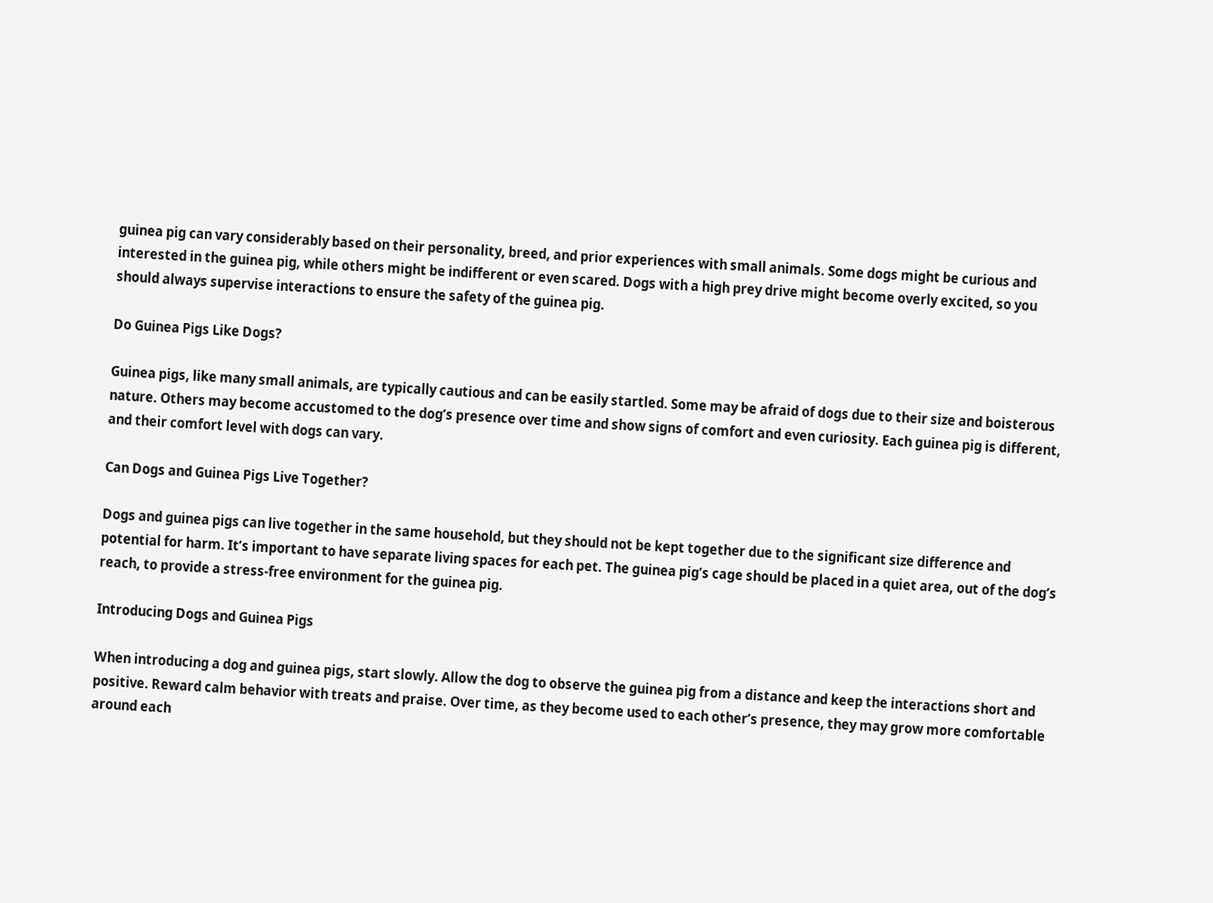guinea pig can vary considerably based on their personality, breed, and prior experiences with small animals. Some dogs might be curious and interested in the guinea pig, while others might be indifferent or even scared. Dogs with a high prey drive might become overly excited, so you should always supervise interactions to ensure the safety of the guinea pig.

Do Guinea Pigs Like Dogs?

Guinea pigs, like many small animals, are typically cautious and can be easily startled. Some may be afraid of dogs due to their size and boisterous nature. Others may become accustomed to the dog’s presence over time and show signs of comfort and even curiosity. Each guinea pig is different, and their comfort level with dogs can vary.

Can Dogs and Guinea Pigs Live Together?

Dogs and guinea pigs can live together in the same household, but they should not be kept together due to the significant size difference and potential for harm. It’s important to have separate living spaces for each pet. The guinea pig’s cage should be placed in a quiet area, out of the dog’s reach, to provide a stress-free environment for the guinea pig.

Introducing Dogs and Guinea Pigs

When introducing a dog and guinea pigs, start slowly. Allow the dog to observe the guinea pig from a distance and keep the interactions short and positive. Reward calm behavior with treats and praise. Over time, as they become used to each other’s presence, they may grow more comfortable around each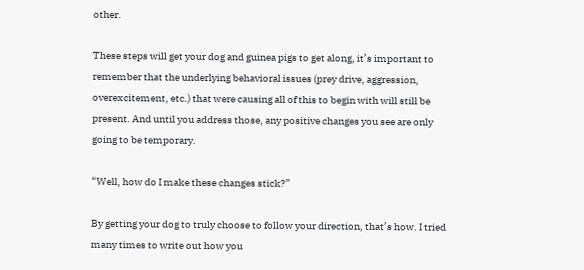other.

These steps will get your dog and guinea pigs to get along, it’s important to remember that the underlying behavioral issues (prey drive, aggression, overexcitement, etc.) that were causing all of this to begin with will still be present. And until you address those, any positive changes you see are only going to be temporary.

“Well, how do I make these changes stick?”

By getting your dog to truly choose to follow your direction, that’s how. I tried many times to write out how you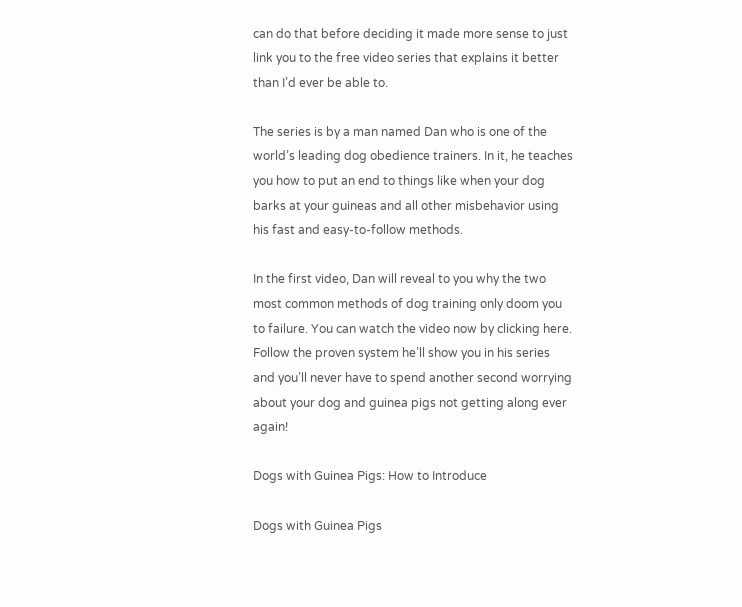can do that before deciding it made more sense to just link you to the free video series that explains it better than I’d ever be able to.

The series is by a man named Dan who is one of the world’s leading dog obedience trainers. In it, he teaches you how to put an end to things like when your dog barks at your guineas and all other misbehavior using his fast and easy-to-follow methods.

In the first video, Dan will reveal to you why the two most common methods of dog training only doom you to failure. You can watch the video now by clicking here. Follow the proven system he’ll show you in his series and you’ll never have to spend another second worrying about your dog and guinea pigs not getting along ever again!

Dogs with Guinea Pigs: How to Introduce

Dogs with Guinea Pigs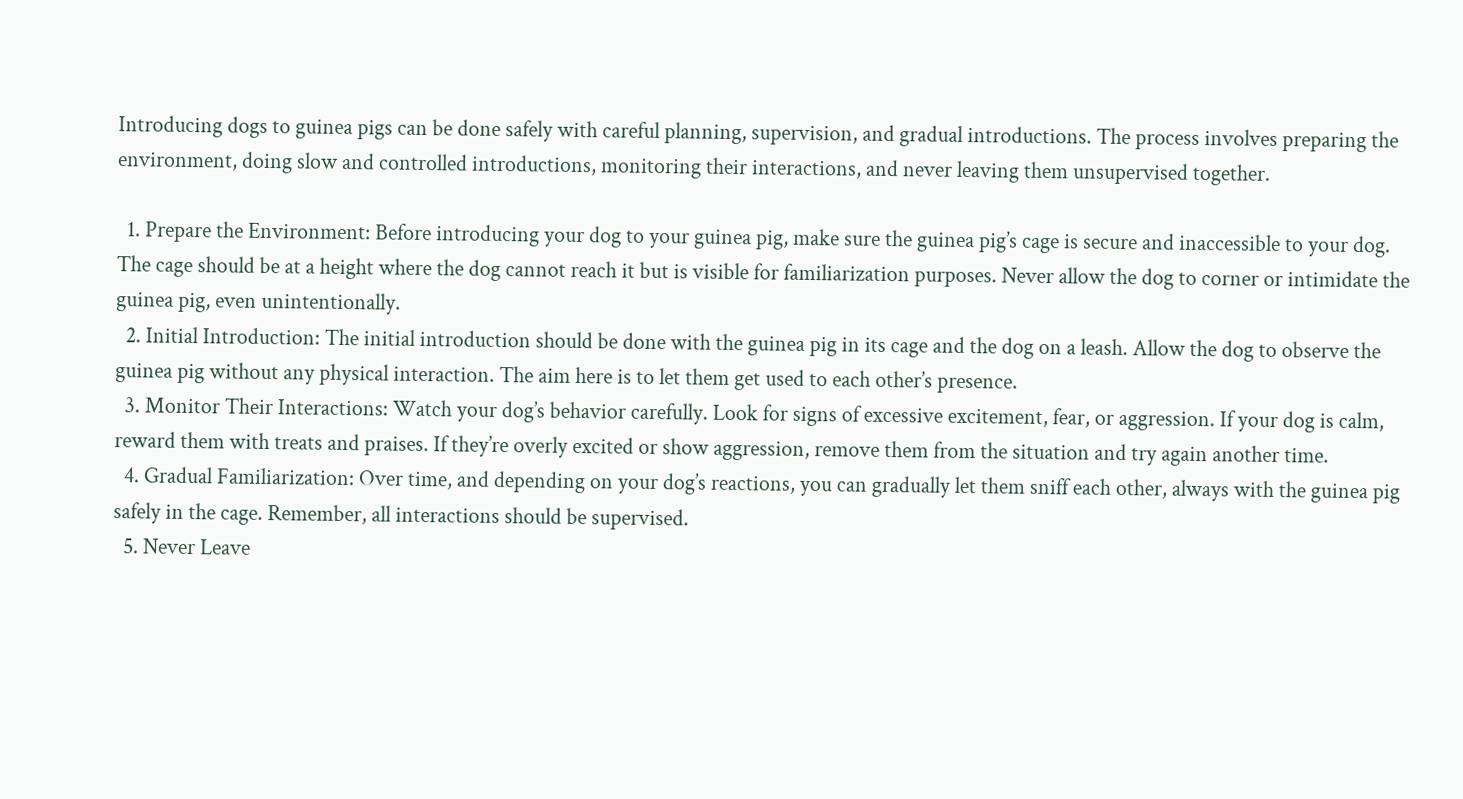Introducing dogs to guinea pigs can be done safely with careful planning, supervision, and gradual introductions. The process involves preparing the environment, doing slow and controlled introductions, monitoring their interactions, and never leaving them unsupervised together.

  1. Prepare the Environment: Before introducing your dog to your guinea pig, make sure the guinea pig’s cage is secure and inaccessible to your dog. The cage should be at a height where the dog cannot reach it but is visible for familiarization purposes. Never allow the dog to corner or intimidate the guinea pig, even unintentionally.
  2. Initial Introduction: The initial introduction should be done with the guinea pig in its cage and the dog on a leash. Allow the dog to observe the guinea pig without any physical interaction. The aim here is to let them get used to each other’s presence.
  3. Monitor Their Interactions: Watch your dog’s behavior carefully. Look for signs of excessive excitement, fear, or aggression. If your dog is calm, reward them with treats and praises. If they’re overly excited or show aggression, remove them from the situation and try again another time.
  4. Gradual Familiarization: Over time, and depending on your dog’s reactions, you can gradually let them sniff each other, always with the guinea pig safely in the cage. Remember, all interactions should be supervised.
  5. Never Leave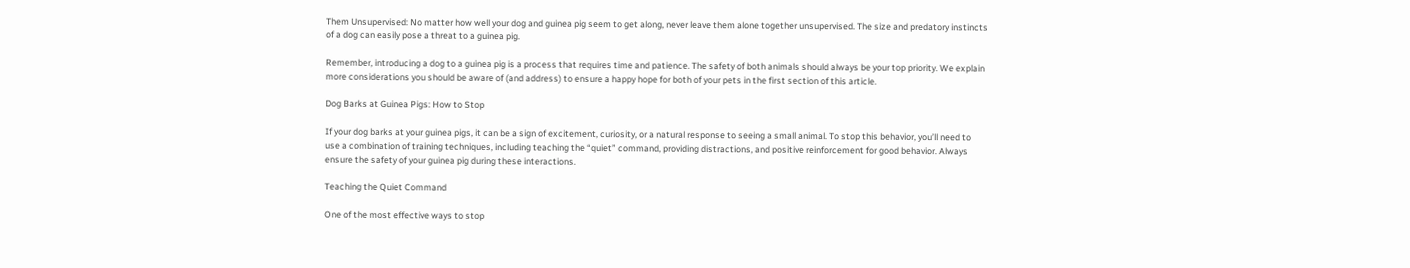Them Unsupervised: No matter how well your dog and guinea pig seem to get along, never leave them alone together unsupervised. The size and predatory instincts of a dog can easily pose a threat to a guinea pig.

Remember, introducing a dog to a guinea pig is a process that requires time and patience. The safety of both animals should always be your top priority. We explain more considerations you should be aware of (and address) to ensure a happy hope for both of your pets in the first section of this article.

Dog Barks at Guinea Pigs: How to Stop

If your dog barks at your guinea pigs, it can be a sign of excitement, curiosity, or a natural response to seeing a small animal. To stop this behavior, you’ll need to use a combination of training techniques, including teaching the “quiet” command, providing distractions, and positive reinforcement for good behavior. Always ensure the safety of your guinea pig during these interactions.

Teaching the Quiet Command

One of the most effective ways to stop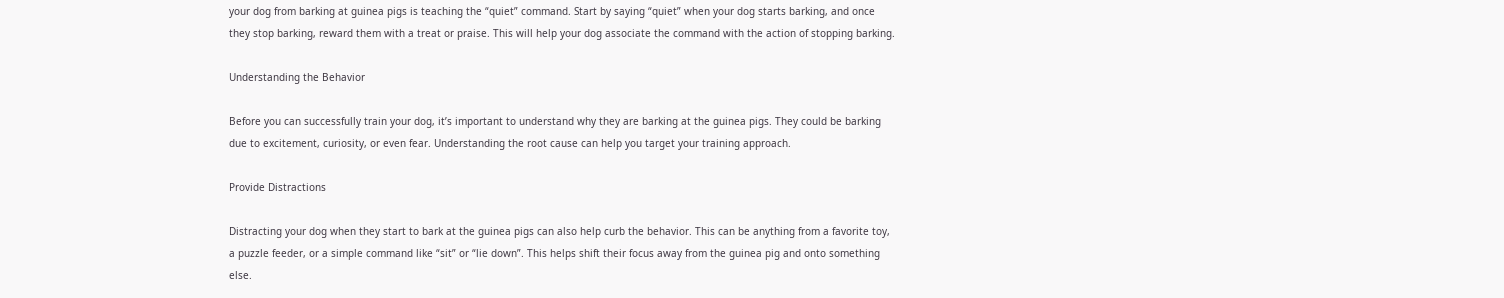your dog from barking at guinea pigs is teaching the “quiet” command. Start by saying “quiet” when your dog starts barking, and once they stop barking, reward them with a treat or praise. This will help your dog associate the command with the action of stopping barking.

Understanding the Behavior

Before you can successfully train your dog, it’s important to understand why they are barking at the guinea pigs. They could be barking due to excitement, curiosity, or even fear. Understanding the root cause can help you target your training approach.

Provide Distractions

Distracting your dog when they start to bark at the guinea pigs can also help curb the behavior. This can be anything from a favorite toy, a puzzle feeder, or a simple command like “sit” or “lie down”. This helps shift their focus away from the guinea pig and onto something else.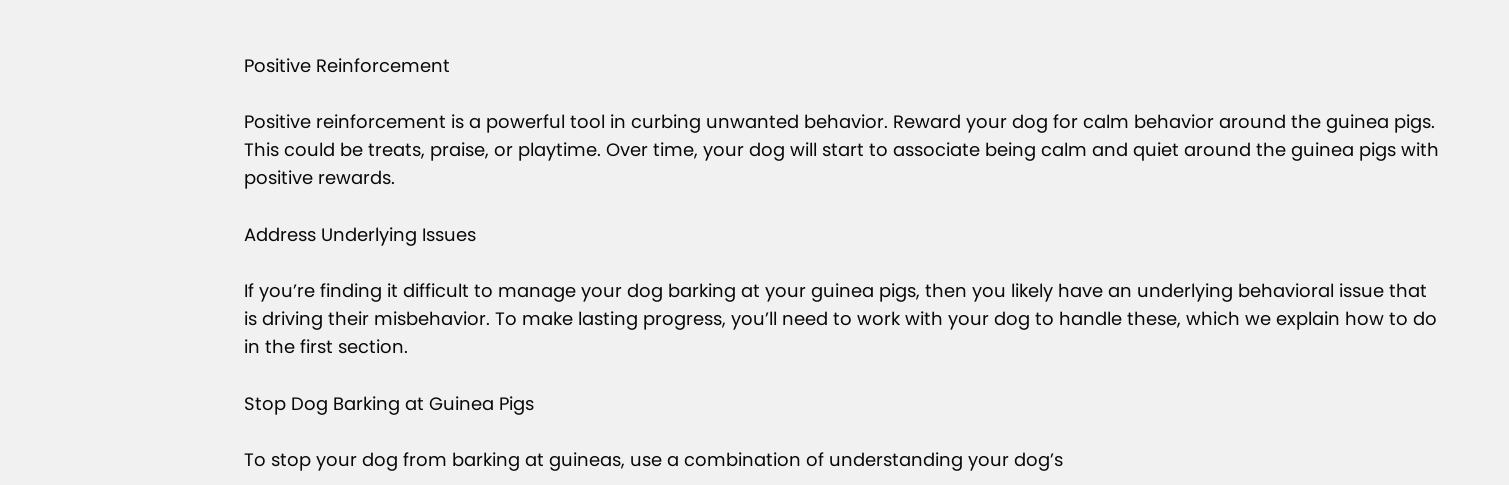Positive Reinforcement

Positive reinforcement is a powerful tool in curbing unwanted behavior. Reward your dog for calm behavior around the guinea pigs. This could be treats, praise, or playtime. Over time, your dog will start to associate being calm and quiet around the guinea pigs with positive rewards.

Address Underlying Issues

If you’re finding it difficult to manage your dog barking at your guinea pigs, then you likely have an underlying behavioral issue that is driving their misbehavior. To make lasting progress, you’ll need to work with your dog to handle these, which we explain how to do in the first section.

Stop Dog Barking at Guinea Pigs

To stop your dog from barking at guineas, use a combination of understanding your dog’s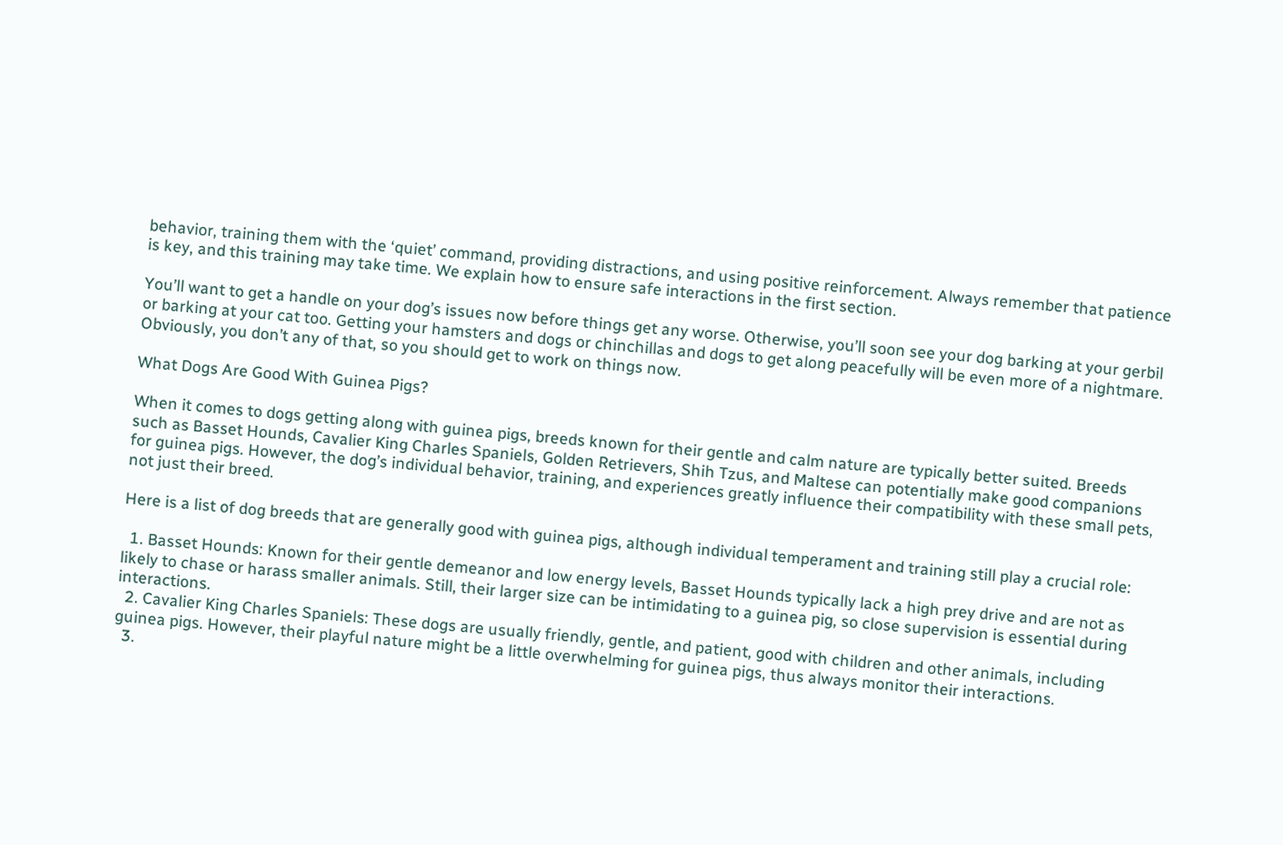behavior, training them with the ‘quiet’ command, providing distractions, and using positive reinforcement. Always remember that patience is key, and this training may take time. We explain how to ensure safe interactions in the first section.

You’ll want to get a handle on your dog’s issues now before things get any worse. Otherwise, you’ll soon see your dog barking at your gerbil or barking at your cat too. Getting your hamsters and dogs or chinchillas and dogs to get along peacefully will be even more of a nightmare. Obviously, you don’t any of that, so you should get to work on things now.

What Dogs Are Good With Guinea Pigs?

When it comes to dogs getting along with guinea pigs, breeds known for their gentle and calm nature are typically better suited. Breeds such as Basset Hounds, Cavalier King Charles Spaniels, Golden Retrievers, Shih Tzus, and Maltese can potentially make good companions for guinea pigs. However, the dog’s individual behavior, training, and experiences greatly influence their compatibility with these small pets, not just their breed.

Here is a list of dog breeds that are generally good with guinea pigs, although individual temperament and training still play a crucial role:

  1. Basset Hounds: Known for their gentle demeanor and low energy levels, Basset Hounds typically lack a high prey drive and are not as likely to chase or harass smaller animals. Still, their larger size can be intimidating to a guinea pig, so close supervision is essential during interactions.
  2. Cavalier King Charles Spaniels: These dogs are usually friendly, gentle, and patient, good with children and other animals, including guinea pigs. However, their playful nature might be a little overwhelming for guinea pigs, thus always monitor their interactions.
  3.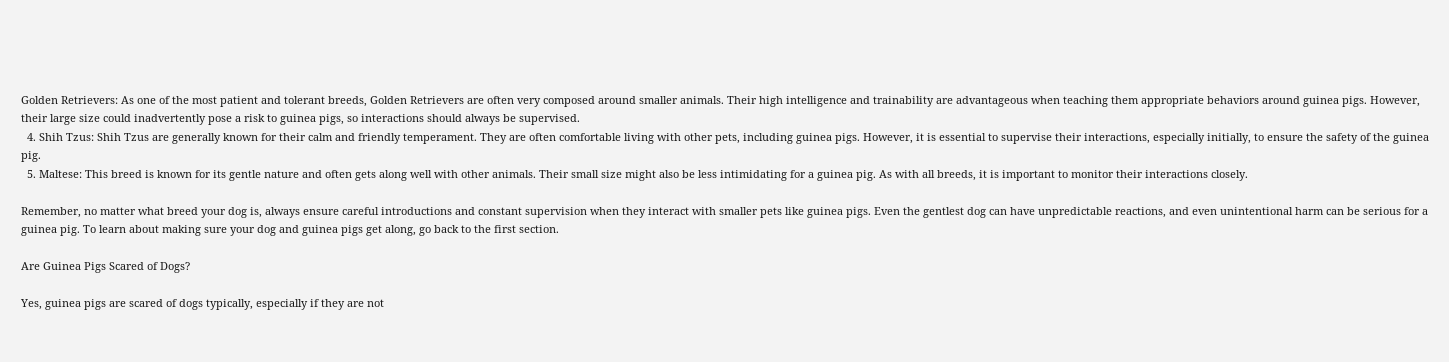Golden Retrievers: As one of the most patient and tolerant breeds, Golden Retrievers are often very composed around smaller animals. Their high intelligence and trainability are advantageous when teaching them appropriate behaviors around guinea pigs. However, their large size could inadvertently pose a risk to guinea pigs, so interactions should always be supervised.
  4. Shih Tzus: Shih Tzus are generally known for their calm and friendly temperament. They are often comfortable living with other pets, including guinea pigs. However, it is essential to supervise their interactions, especially initially, to ensure the safety of the guinea pig.
  5. Maltese: This breed is known for its gentle nature and often gets along well with other animals. Their small size might also be less intimidating for a guinea pig. As with all breeds, it is important to monitor their interactions closely.

Remember, no matter what breed your dog is, always ensure careful introductions and constant supervision when they interact with smaller pets like guinea pigs. Even the gentlest dog can have unpredictable reactions, and even unintentional harm can be serious for a guinea pig. To learn about making sure your dog and guinea pigs get along, go back to the first section.

Are Guinea Pigs Scared of Dogs?

Yes, guinea pigs are scared of dogs typically, especially if they are not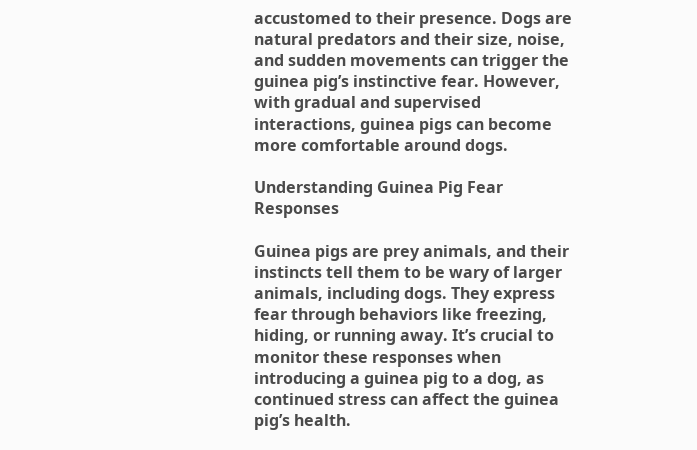accustomed to their presence. Dogs are natural predators and their size, noise, and sudden movements can trigger the guinea pig’s instinctive fear. However, with gradual and supervised interactions, guinea pigs can become more comfortable around dogs.

Understanding Guinea Pig Fear Responses

Guinea pigs are prey animals, and their instincts tell them to be wary of larger animals, including dogs. They express fear through behaviors like freezing, hiding, or running away. It’s crucial to monitor these responses when introducing a guinea pig to a dog, as continued stress can affect the guinea pig’s health.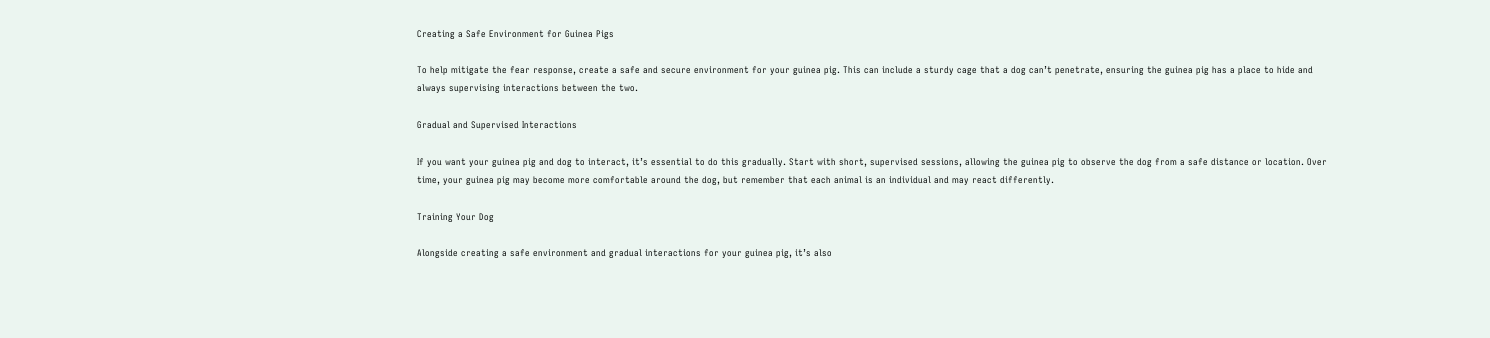Creating a Safe Environment for Guinea Pigs

To help mitigate the fear response, create a safe and secure environment for your guinea pig. This can include a sturdy cage that a dog can’t penetrate, ensuring the guinea pig has a place to hide and always supervising interactions between the two.

Gradual and Supervised Interactions

If you want your guinea pig and dog to interact, it’s essential to do this gradually. Start with short, supervised sessions, allowing the guinea pig to observe the dog from a safe distance or location. Over time, your guinea pig may become more comfortable around the dog, but remember that each animal is an individual and may react differently.

Training Your Dog

Alongside creating a safe environment and gradual interactions for your guinea pig, it’s also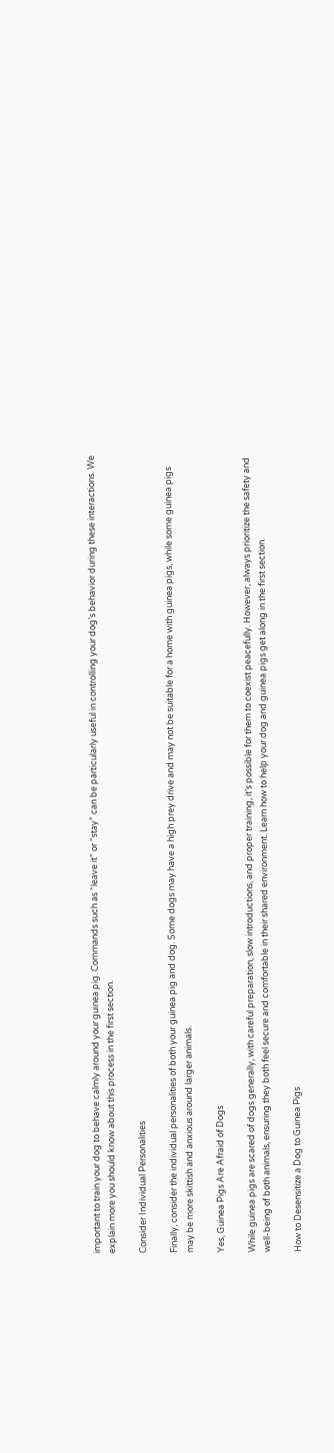important to train your dog to behave calmly around your guinea pig. Commands such as “leave it” or “stay” can be particularly useful in controlling your dog’s behavior during these interactions. We explain more you should know about this process in the first section.

Consider Individual Personalities

Finally, consider the individual personalities of both your guinea pig and dog. Some dogs may have a high prey drive and may not be suitable for a home with guinea pigs, while some guinea pigs may be more skittish and anxious around larger animals.

Yes, Guinea Pigs Are Afraid of Dogs

While guinea pigs are scared of dogs generally, with careful preparation, slow introductions, and proper training, it’s possible for them to coexist peacefully. However, always prioritize the safety and well-being of both animals, ensuring they both feel secure and comfortable in their shared environment. Learn how to help your dog and guinea pigs get along in the first section.

How to Desensitize a Dog to Guinea Pigs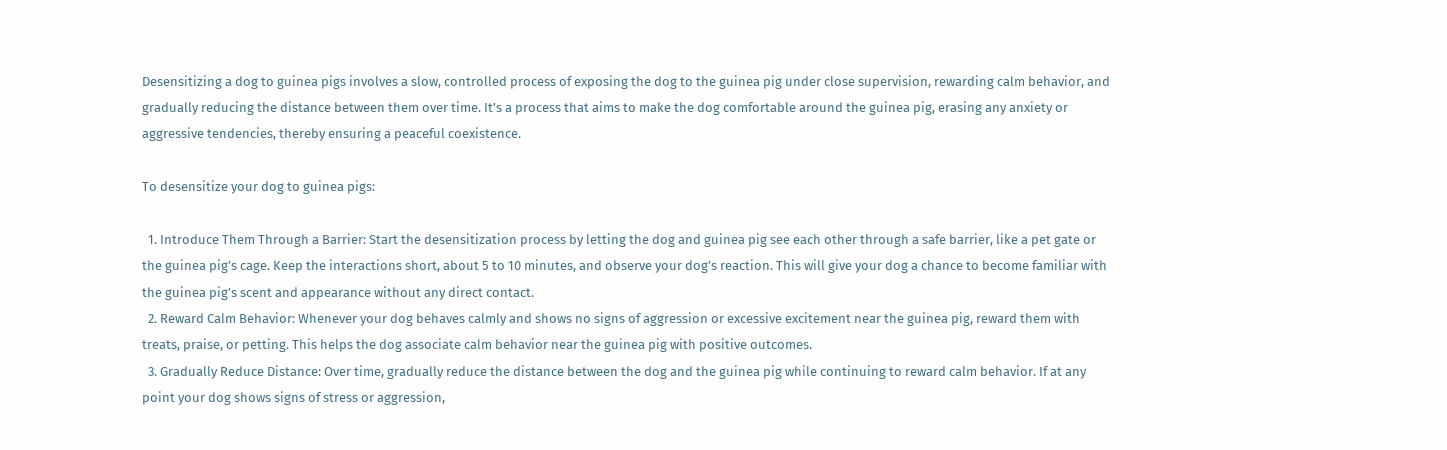Desensitizing a dog to guinea pigs involves a slow, controlled process of exposing the dog to the guinea pig under close supervision, rewarding calm behavior, and gradually reducing the distance between them over time. It’s a process that aims to make the dog comfortable around the guinea pig, erasing any anxiety or aggressive tendencies, thereby ensuring a peaceful coexistence.

To desensitize your dog to guinea pigs:

  1. Introduce Them Through a Barrier: Start the desensitization process by letting the dog and guinea pig see each other through a safe barrier, like a pet gate or the guinea pig’s cage. Keep the interactions short, about 5 to 10 minutes, and observe your dog’s reaction. This will give your dog a chance to become familiar with the guinea pig’s scent and appearance without any direct contact.
  2. Reward Calm Behavior: Whenever your dog behaves calmly and shows no signs of aggression or excessive excitement near the guinea pig, reward them with treats, praise, or petting. This helps the dog associate calm behavior near the guinea pig with positive outcomes.
  3. Gradually Reduce Distance: Over time, gradually reduce the distance between the dog and the guinea pig while continuing to reward calm behavior. If at any point your dog shows signs of stress or aggression,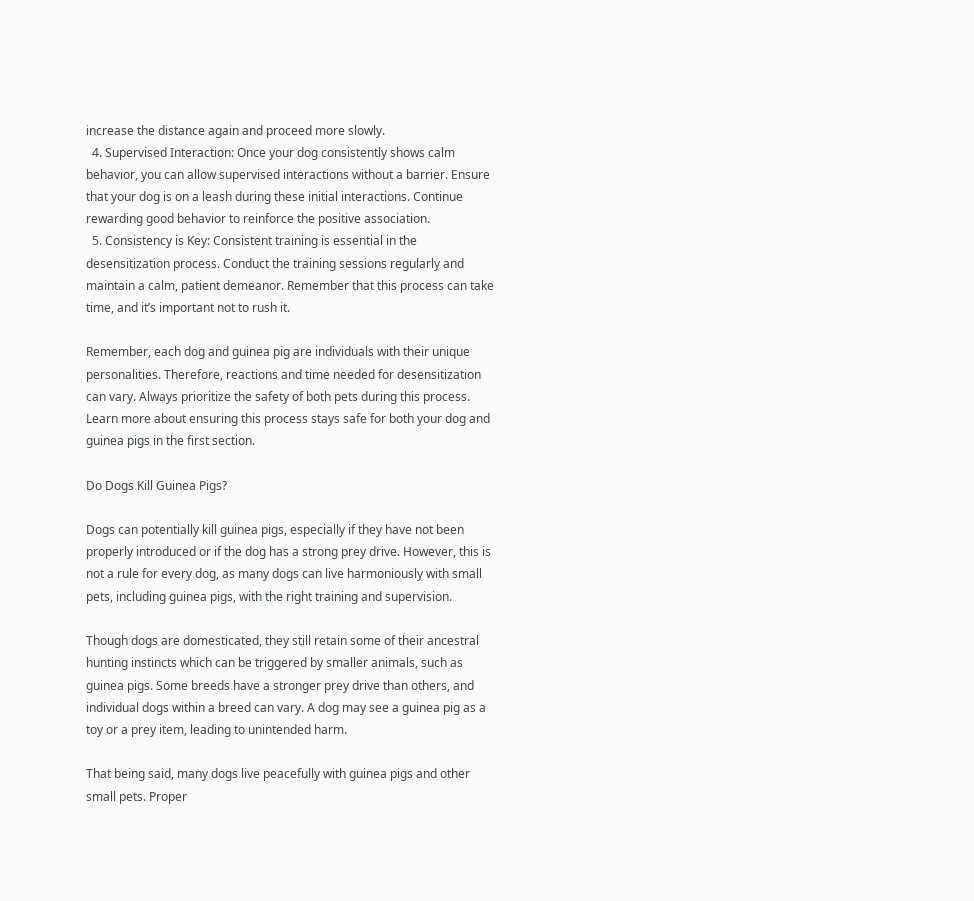increase the distance again and proceed more slowly.
  4. Supervised Interaction: Once your dog consistently shows calm behavior, you can allow supervised interactions without a barrier. Ensure that your dog is on a leash during these initial interactions. Continue rewarding good behavior to reinforce the positive association.
  5. Consistency is Key: Consistent training is essential in the desensitization process. Conduct the training sessions regularly and maintain a calm, patient demeanor. Remember that this process can take time, and it’s important not to rush it.

Remember, each dog and guinea pig are individuals with their unique personalities. Therefore, reactions and time needed for desensitization can vary. Always prioritize the safety of both pets during this process. Learn more about ensuring this process stays safe for both your dog and guinea pigs in the first section.

Do Dogs Kill Guinea Pigs?

Dogs can potentially kill guinea pigs, especially if they have not been properly introduced or if the dog has a strong prey drive. However, this is not a rule for every dog, as many dogs can live harmoniously with small pets, including guinea pigs, with the right training and supervision.

Though dogs are domesticated, they still retain some of their ancestral hunting instincts which can be triggered by smaller animals, such as guinea pigs. Some breeds have a stronger prey drive than others, and individual dogs within a breed can vary. A dog may see a guinea pig as a toy or a prey item, leading to unintended harm.

That being said, many dogs live peacefully with guinea pigs and other small pets. Proper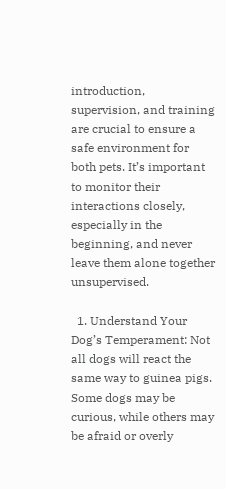introduction, supervision, and training are crucial to ensure a safe environment for both pets. It’s important to monitor their interactions closely, especially in the beginning, and never leave them alone together unsupervised.

  1. Understand Your Dog’s Temperament: Not all dogs will react the same way to guinea pigs. Some dogs may be curious, while others may be afraid or overly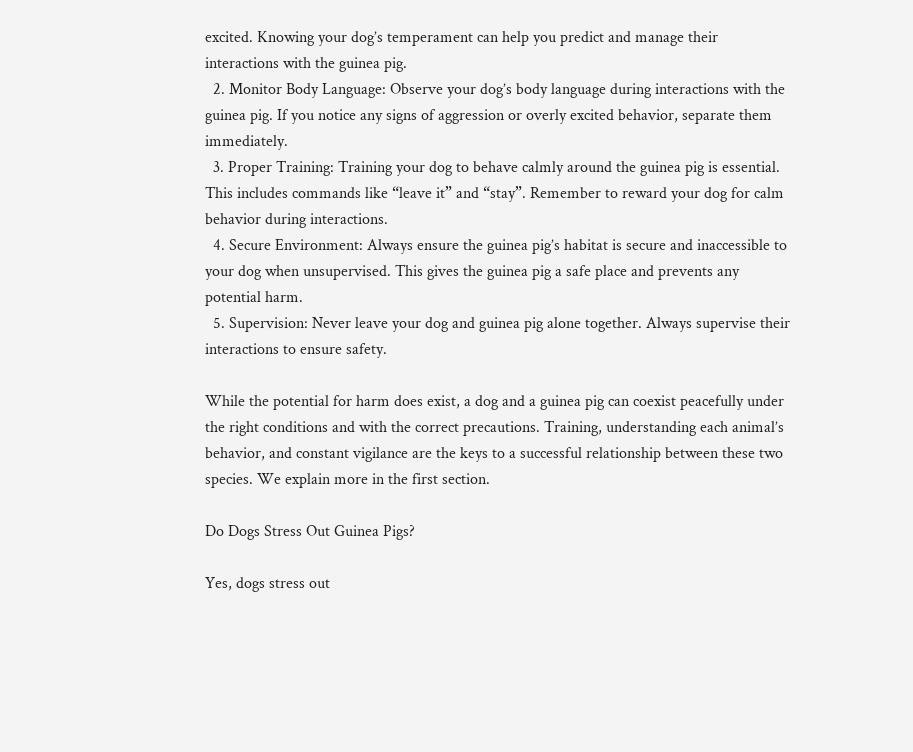excited. Knowing your dog’s temperament can help you predict and manage their interactions with the guinea pig.
  2. Monitor Body Language: Observe your dog’s body language during interactions with the guinea pig. If you notice any signs of aggression or overly excited behavior, separate them immediately.
  3. Proper Training: Training your dog to behave calmly around the guinea pig is essential. This includes commands like “leave it” and “stay”. Remember to reward your dog for calm behavior during interactions.
  4. Secure Environment: Always ensure the guinea pig’s habitat is secure and inaccessible to your dog when unsupervised. This gives the guinea pig a safe place and prevents any potential harm.
  5. Supervision: Never leave your dog and guinea pig alone together. Always supervise their interactions to ensure safety.

While the potential for harm does exist, a dog and a guinea pig can coexist peacefully under the right conditions and with the correct precautions. Training, understanding each animal’s behavior, and constant vigilance are the keys to a successful relationship between these two species. We explain more in the first section.

Do Dogs Stress Out Guinea Pigs?

Yes, dogs stress out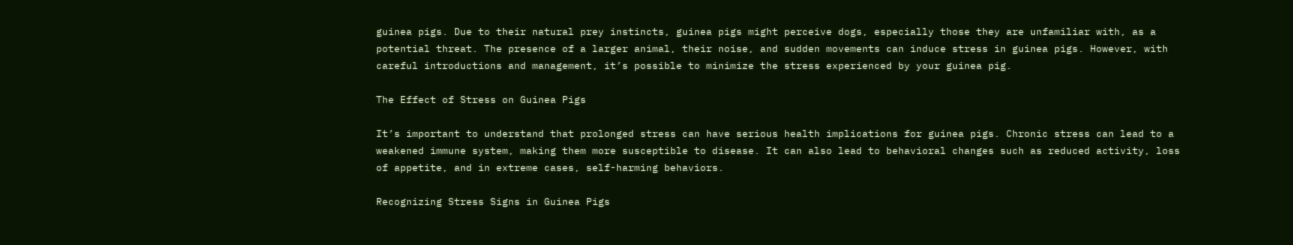guinea pigs. Due to their natural prey instincts, guinea pigs might perceive dogs, especially those they are unfamiliar with, as a potential threat. The presence of a larger animal, their noise, and sudden movements can induce stress in guinea pigs. However, with careful introductions and management, it’s possible to minimize the stress experienced by your guinea pig.

The Effect of Stress on Guinea Pigs

It’s important to understand that prolonged stress can have serious health implications for guinea pigs. Chronic stress can lead to a weakened immune system, making them more susceptible to disease. It can also lead to behavioral changes such as reduced activity, loss of appetite, and in extreme cases, self-harming behaviors.

Recognizing Stress Signs in Guinea Pigs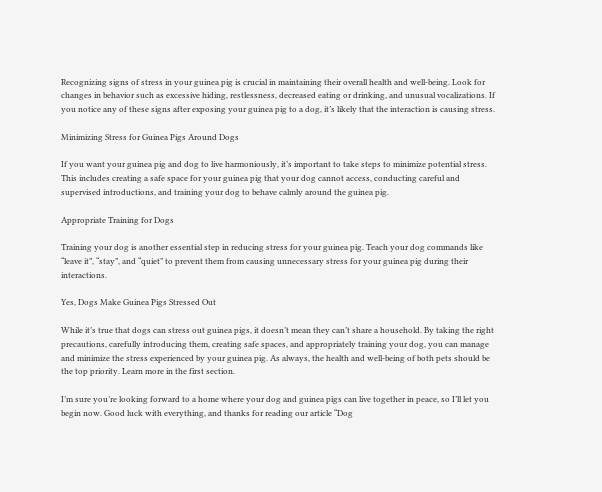Recognizing signs of stress in your guinea pig is crucial in maintaining their overall health and well-being. Look for changes in behavior such as excessive hiding, restlessness, decreased eating or drinking, and unusual vocalizations. If you notice any of these signs after exposing your guinea pig to a dog, it’s likely that the interaction is causing stress.

Minimizing Stress for Guinea Pigs Around Dogs

If you want your guinea pig and dog to live harmoniously, it’s important to take steps to minimize potential stress. This includes creating a safe space for your guinea pig that your dog cannot access, conducting careful and supervised introductions, and training your dog to behave calmly around the guinea pig.

Appropriate Training for Dogs

Training your dog is another essential step in reducing stress for your guinea pig. Teach your dog commands like “leave it”, “stay”, and “quiet” to prevent them from causing unnecessary stress for your guinea pig during their interactions.

Yes, Dogs Make Guinea Pigs Stressed Out

While it’s true that dogs can stress out guinea pigs, it doesn’t mean they can’t share a household. By taking the right precautions, carefully introducing them, creating safe spaces, and appropriately training your dog, you can manage and minimize the stress experienced by your guinea pig. As always, the health and well-being of both pets should be the top priority. Learn more in the first section.

I’m sure you’re looking forward to a home where your dog and guinea pigs can live together in peace, so I’ll let you begin now. Good luck with everything, and thanks for reading our article “Dog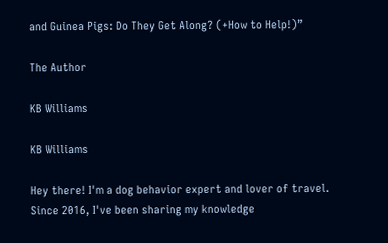and Guinea Pigs: Do They Get Along? (+How to Help!)”

The Author

KB Williams

KB Williams

Hey there! I'm a dog behavior expert and lover of travel. Since 2016, I've been sharing my knowledge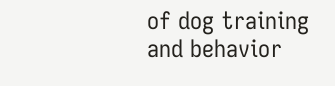of dog training and behavior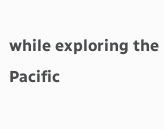while exploring the Pacific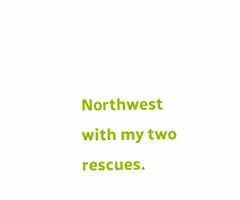Northwest with my two rescues.